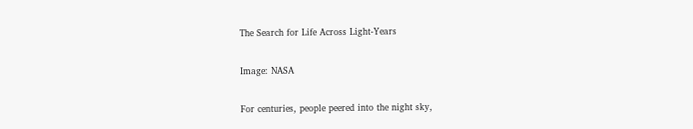The Search for Life Across Light-Years

Image: NASA

For centuries, people peered into the night sky,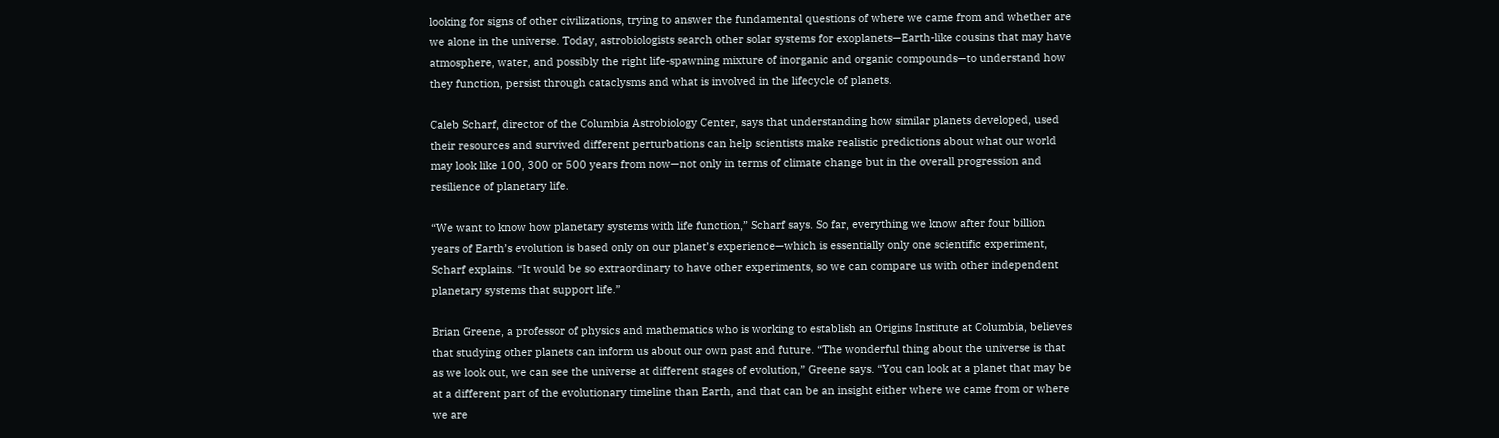looking for signs of other civilizations, trying to answer the fundamental questions of where we came from and whether are we alone in the universe. Today, astrobiologists search other solar systems for exoplanets—Earth-like cousins that may have atmosphere, water, and possibly the right life-spawning mixture of inorganic and organic compounds—to understand how they function, persist through cataclysms and what is involved in the lifecycle of planets.

Caleb Scharf, director of the Columbia Astrobiology Center, says that understanding how similar planets developed, used their resources and survived different perturbations can help scientists make realistic predictions about what our world may look like 100, 300 or 500 years from now—not only in terms of climate change but in the overall progression and resilience of planetary life.

“We want to know how planetary systems with life function,” Scharf says. So far, everything we know after four billion years of Earth’s evolution is based only on our planet’s experience—which is essentially only one scientific experiment, Scharf explains. “It would be so extraordinary to have other experiments, so we can compare us with other independent planetary systems that support life.”

Brian Greene, a professor of physics and mathematics who is working to establish an Origins Institute at Columbia, believes that studying other planets can inform us about our own past and future. “The wonderful thing about the universe is that as we look out, we can see the universe at different stages of evolution,” Greene says. “You can look at a planet that may be at a different part of the evolutionary timeline than Earth, and that can be an insight either where we came from or where we are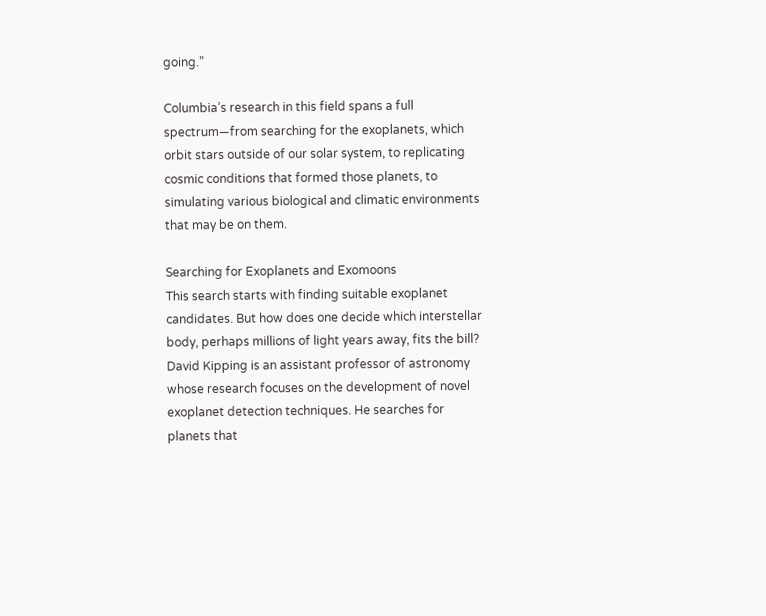going.”

Columbia’s research in this field spans a full spectrum—from searching for the exoplanets, which orbit stars outside of our solar system, to replicating cosmic conditions that formed those planets, to simulating various biological and climatic environments that may be on them.

Searching for Exoplanets and Exomoons
This search starts with finding suitable exoplanet candidates. But how does one decide which interstellar body, perhaps millions of light years away, fits the bill? David Kipping is an assistant professor of astronomy whose research focuses on the development of novel exoplanet detection techniques. He searches for planets that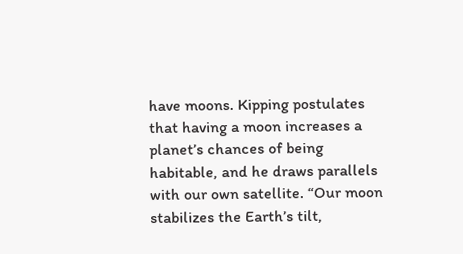have moons. Kipping postulates that having a moon increases a planet’s chances of being habitable, and he draws parallels with our own satellite. “Our moon stabilizes the Earth’s tilt,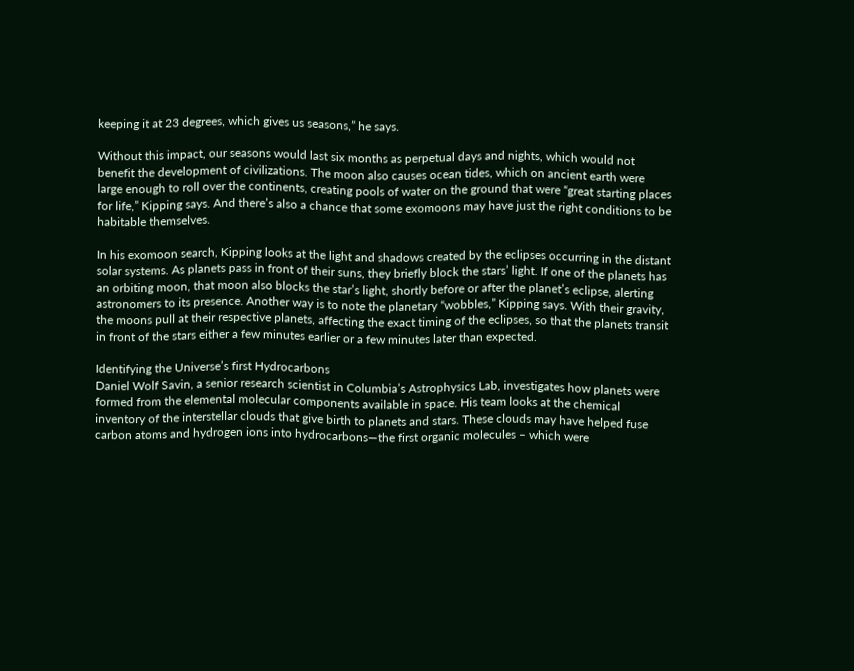keeping it at 23 degrees, which gives us seasons,” he says.

Without this impact, our seasons would last six months as perpetual days and nights, which would not benefit the development of civilizations. The moon also causes ocean tides, which on ancient earth were large enough to roll over the continents, creating pools of water on the ground that were “great starting places for life,” Kipping says. And there’s also a chance that some exomoons may have just the right conditions to be habitable themselves.

In his exomoon search, Kipping looks at the light and shadows created by the eclipses occurring in the distant solar systems. As planets pass in front of their suns, they briefly block the stars’ light. If one of the planets has an orbiting moon, that moon also blocks the star’s light, shortly before or after the planet’s eclipse, alerting astronomers to its presence. Another way is to note the planetary “wobbles,” Kipping says. With their gravity, the moons pull at their respective planets, affecting the exact timing of the eclipses, so that the planets transit in front of the stars either a few minutes earlier or a few minutes later than expected.

Identifying the Universe’s first Hydrocarbons
Daniel Wolf Savin, a senior research scientist in Columbia’s Astrophysics Lab, investigates how planets were formed from the elemental molecular components available in space. His team looks at the chemical inventory of the interstellar clouds that give birth to planets and stars. These clouds may have helped fuse carbon atoms and hydrogen ions into hydrocarbons—the first organic molecules – which were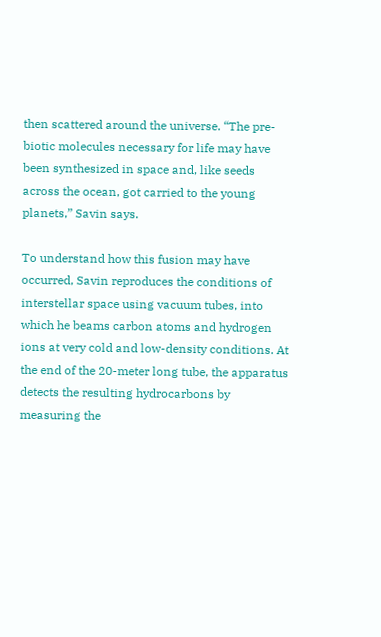then scattered around the universe. “The pre-biotic molecules necessary for life may have been synthesized in space and, like seeds across the ocean, got carried to the young planets,” Savin says.

To understand how this fusion may have occurred, Savin reproduces the conditions of interstellar space using vacuum tubes, into which he beams carbon atoms and hydrogen ions at very cold and low-density conditions. At the end of the 20-meter long tube, the apparatus detects the resulting hydrocarbons by measuring the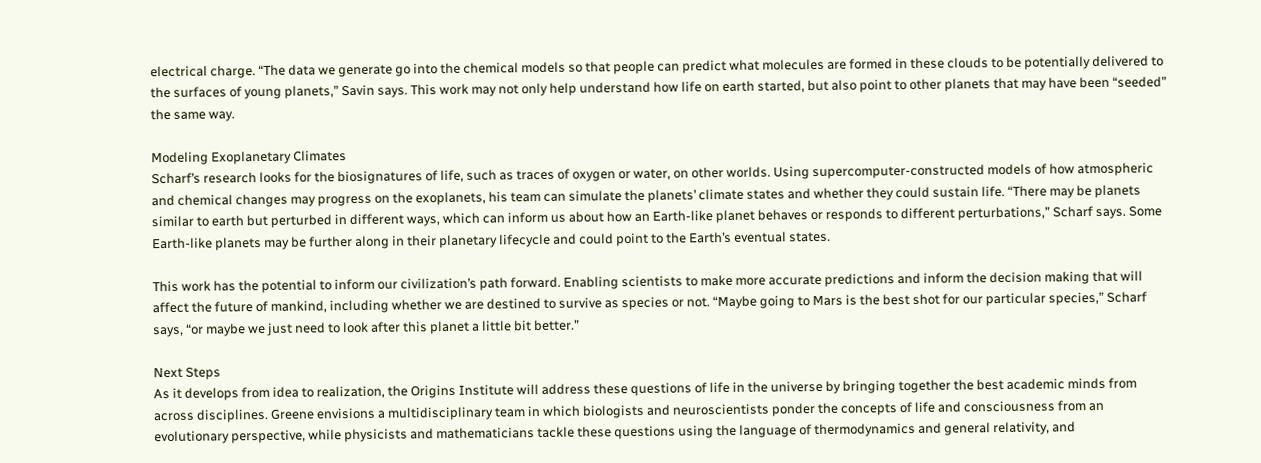electrical charge. “The data we generate go into the chemical models so that people can predict what molecules are formed in these clouds to be potentially delivered to the surfaces of young planets,” Savin says. This work may not only help understand how life on earth started, but also point to other planets that may have been “seeded” the same way.

Modeling Exoplanetary Climates
Scharf’s research looks for the biosignatures of life, such as traces of oxygen or water, on other worlds. Using supercomputer-constructed models of how atmospheric and chemical changes may progress on the exoplanets, his team can simulate the planets’ climate states and whether they could sustain life. “There may be planets similar to earth but perturbed in different ways, which can inform us about how an Earth-like planet behaves or responds to different perturbations,” Scharf says. Some Earth-like planets may be further along in their planetary lifecycle and could point to the Earth’s eventual states.

This work has the potential to inform our civilization’s path forward. Enabling scientists to make more accurate predictions and inform the decision making that will affect the future of mankind, including whether we are destined to survive as species or not. “Maybe going to Mars is the best shot for our particular species,” Scharf says, “or maybe we just need to look after this planet a little bit better.”

Next Steps
As it develops from idea to realization, the Origins Institute will address these questions of life in the universe by bringing together the best academic minds from across disciplines. Greene envisions a multidisciplinary team in which biologists and neuroscientists ponder the concepts of life and consciousness from an evolutionary perspective, while physicists and mathematicians tackle these questions using the language of thermodynamics and general relativity, and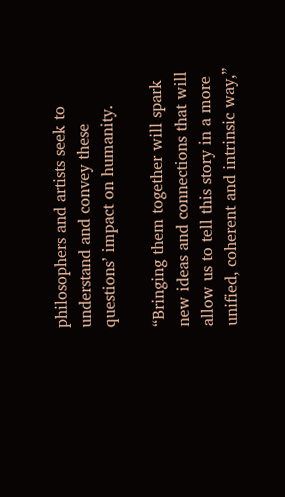philosophers and artists seek to understand and convey these questions’ impact on humanity.

“Bringing them together will spark new ideas and connections that will allow us to tell this story in a more unified, coherent and intrinsic way,”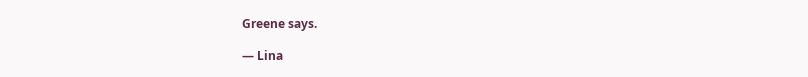Greene says.

— Lina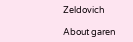Zeldovich

About garen